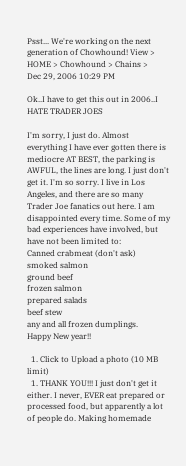Psst... We're working on the next generation of Chowhound! View >
HOME > Chowhound > Chains >
Dec 29, 2006 10:29 PM

Ok..I have to get this out in 2006..I HATE TRADER JOES

I'm sorry, I just do. Almost everything I have ever gotten there is mediocre AT BEST, the parking is AWFUL, the lines are long. I just don't get it. I'm so sorry. I live in Los Angeles, and there are so many Trader Joe fanatics out here. I am disappointed every time. Some of my bad experiences have involved, but have not been limited to:
Canned crabmeat (don't ask)
smoked salmon
ground beef
frozen salmon
prepared salads
beef stew
any and all frozen dumplings.
Happy New year!!

  1. Click to Upload a photo (10 MB limit)
  1. THANK YOU!!! I just don't get it either. I never, EVER eat prepared or processed food, but apparently a lot of people do. Making homemade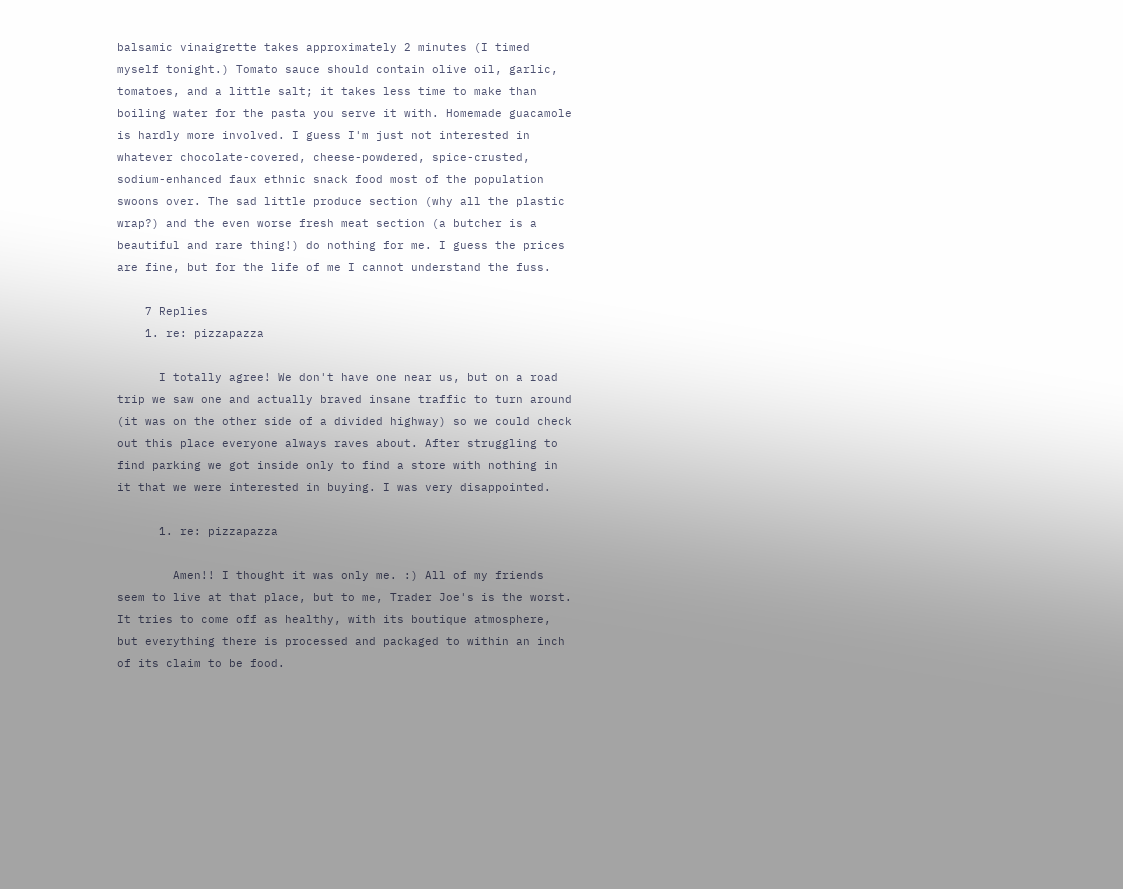balsamic vinaigrette takes approximately 2 minutes (I timed myself tonight.) Tomato sauce should contain olive oil, garlic, tomatoes, and a little salt; it takes less time to make than boiling water for the pasta you serve it with. Homemade guacamole is hardly more involved. I guess I'm just not interested in whatever chocolate-covered, cheese-powdered, spice-crusted, sodium-enhanced faux ethnic snack food most of the population swoons over. The sad little produce section (why all the plastic wrap?) and the even worse fresh meat section (a butcher is a beautiful and rare thing!) do nothing for me. I guess the prices are fine, but for the life of me I cannot understand the fuss.

    7 Replies
    1. re: pizzapazza

      I totally agree! We don't have one near us, but on a road trip we saw one and actually braved insane traffic to turn around (it was on the other side of a divided highway) so we could check out this place everyone always raves about. After struggling to find parking we got inside only to find a store with nothing in it that we were interested in buying. I was very disappointed.

      1. re: pizzapazza

        Amen!! I thought it was only me. :) All of my friends seem to live at that place, but to me, Trader Joe's is the worst. It tries to come off as healthy, with its boutique atmosphere, but everything there is processed and packaged to within an inch of its claim to be food.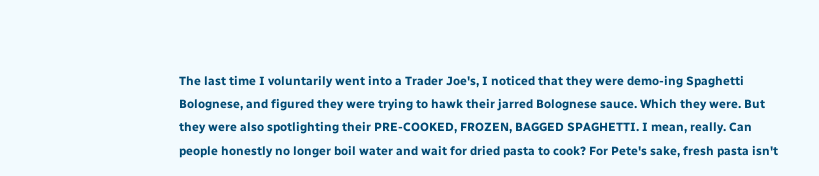The last time I voluntarily went into a Trader Joe's, I noticed that they were demo-ing Spaghetti Bolognese, and figured they were trying to hawk their jarred Bolognese sauce. Which they were. But they were also spotlighting their PRE-COOKED, FROZEN, BAGGED SPAGHETTI. I mean, really. Can people honestly no longer boil water and wait for dried pasta to cook? For Pete's sake, fresh pasta isn't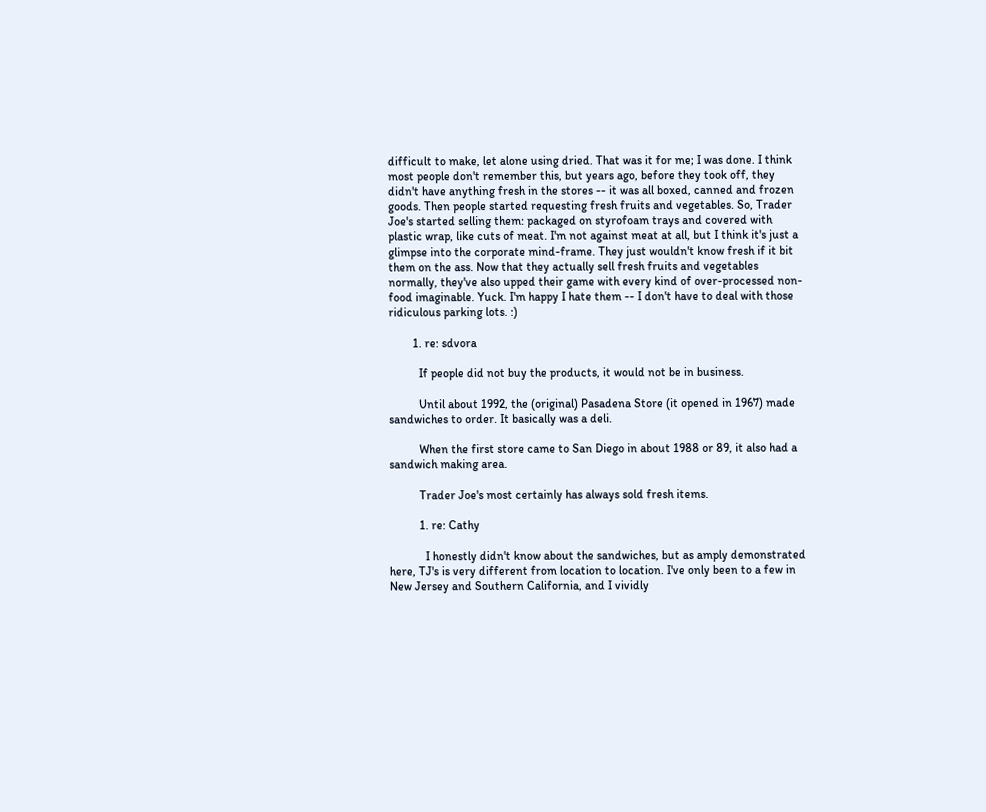difficult to make, let alone using dried. That was it for me; I was done. I think most people don't remember this, but years ago, before they took off, they didn't have anything fresh in the stores -- it was all boxed, canned and frozen goods. Then people started requesting fresh fruits and vegetables. So, Trader Joe's started selling them: packaged on styrofoam trays and covered with plastic wrap, like cuts of meat. I'm not against meat at all, but I think it's just a glimpse into the corporate mind-frame. They just wouldn't know fresh if it bit them on the ass. Now that they actually sell fresh fruits and vegetables normally, they've also upped their game with every kind of over-processed non-food imaginable. Yuck. I'm happy I hate them -- I don't have to deal with those ridiculous parking lots. :)

        1. re: sdvora

          If people did not buy the products, it would not be in business.

          Until about 1992, the (original) Pasadena Store (it opened in 1967) made sandwiches to order. It basically was a deli.

          When the first store came to San Diego in about 1988 or 89, it also had a sandwich making area.

          Trader Joe's most certainly has always sold fresh items.

          1. re: Cathy

            I honestly didn't know about the sandwiches, but as amply demonstrated here, TJ's is very different from location to location. I've only been to a few in New Jersey and Southern California, and I vividly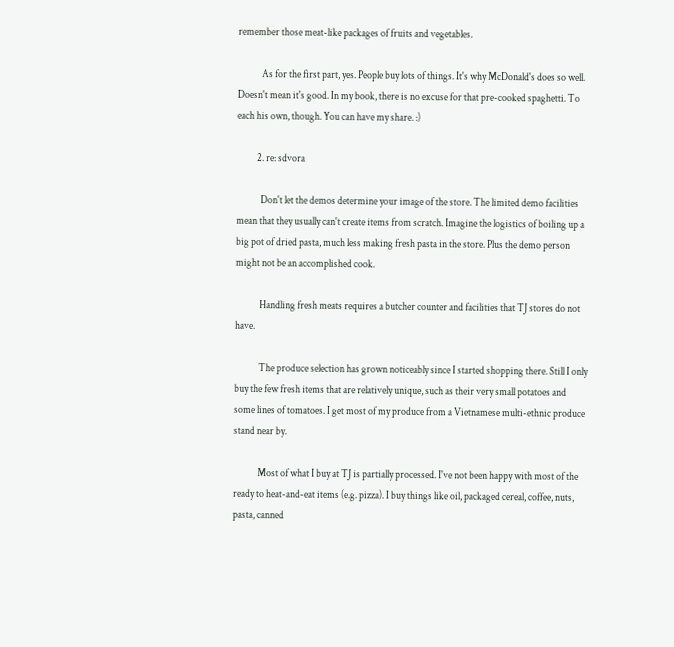remember those meat-like packages of fruits and vegetables.

            As for the first part, yes. People buy lots of things. It's why McDonald's does so well. Doesn't mean it's good. In my book, there is no excuse for that pre-cooked spaghetti. To each his own, though. You can have my share. :)

          2. re: sdvora

            Don't let the demos determine your image of the store. The limited demo facilities mean that they usually can't create items from scratch. Imagine the logistics of boiling up a big pot of dried pasta, much less making fresh pasta in the store. Plus the demo person might not be an accomplished cook.

            Handling fresh meats requires a butcher counter and facilities that TJ stores do not have.

            The produce selection has grown noticeably since I started shopping there. Still I only buy the few fresh items that are relatively unique, such as their very small potatoes and some lines of tomatoes. I get most of my produce from a Vietnamese multi-ethnic produce stand near by.

            Most of what I buy at TJ is partially processed. I've not been happy with most of the ready to heat-and-eat items (e.g. pizza). I buy things like oil, packaged cereal, coffee, nuts, pasta, canned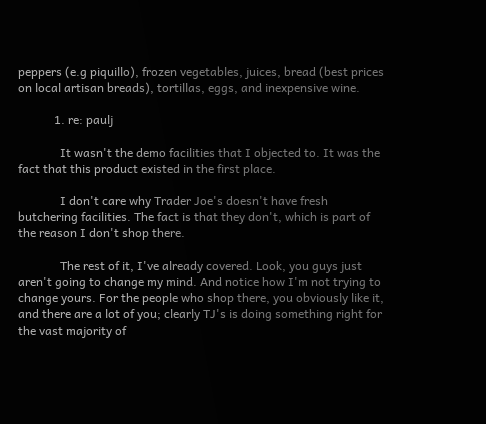peppers (e.g piquillo), frozen vegetables, juices, bread (best prices on local artisan breads), tortillas, eggs, and inexpensive wine.

            1. re: paulj

              It wasn't the demo facilities that I objected to. It was the fact that this product existed in the first place.

              I don't care why Trader Joe's doesn't have fresh butchering facilities. The fact is that they don't, which is part of the reason I don't shop there.

              The rest of it, I've already covered. Look, you guys just aren't going to change my mind. And notice how I'm not trying to change yours. For the people who shop there, you obviously like it, and there are a lot of you; clearly TJ's is doing something right for the vast majority of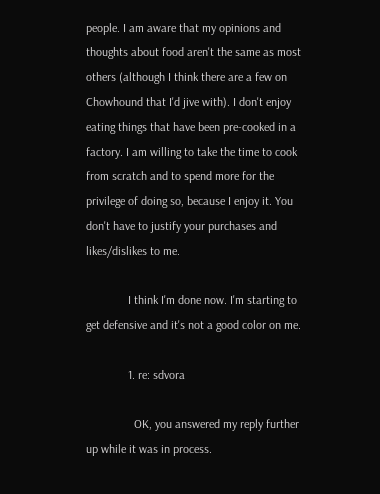people. I am aware that my opinions and thoughts about food aren't the same as most others (although I think there are a few on Chowhound that I'd jive with). I don't enjoy eating things that have been pre-cooked in a factory. I am willing to take the time to cook from scratch and to spend more for the privilege of doing so, because I enjoy it. You don't have to justify your purchases and likes/dislikes to me.

              I think I'm done now. I'm starting to get defensive and it's not a good color on me.

              1. re: sdvora

                OK, you answered my reply further up while it was in process.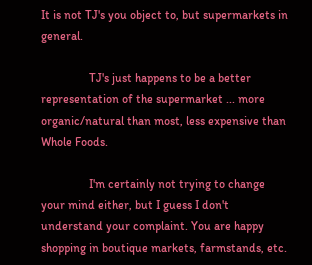It is not TJ's you object to, but supermarkets in general.

                TJ's just happens to be a better representation of the supermarket ... more organic/natural than most, less expensive than Whole Foods.

                I'm certainly not trying to change your mind either, but I guess I don't understand your complaint. You are happy shopping in boutique markets, farmstands, etc.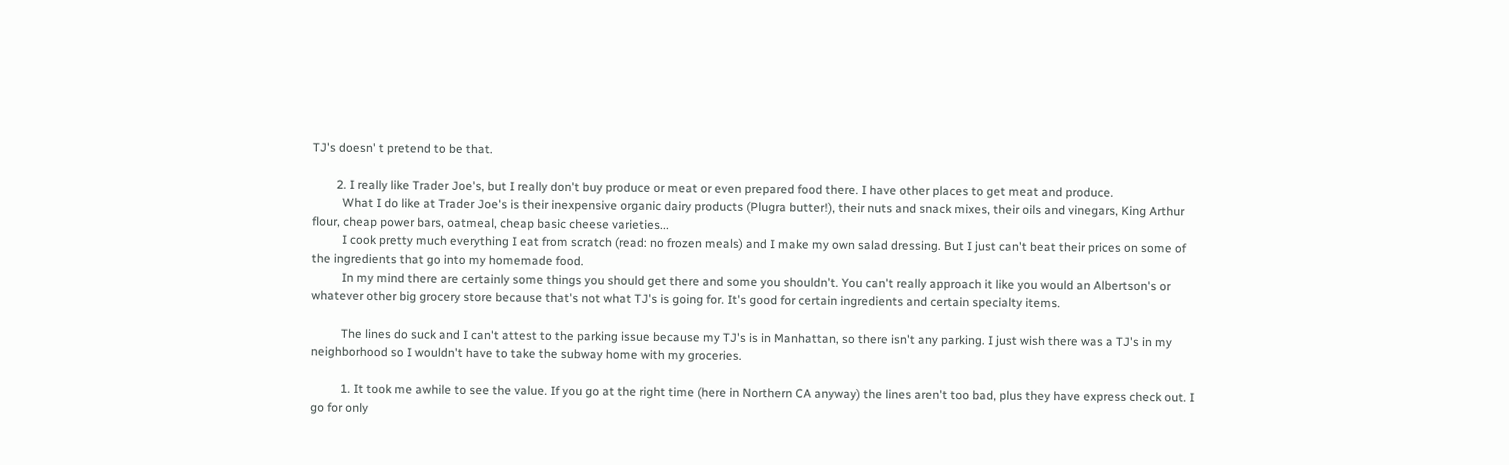TJ's doesn' t pretend to be that.

        2. I really like Trader Joe's, but I really don't buy produce or meat or even prepared food there. I have other places to get meat and produce.
          What I do like at Trader Joe's is their inexpensive organic dairy products (Plugra butter!), their nuts and snack mixes, their oils and vinegars, King Arthur flour, cheap power bars, oatmeal, cheap basic cheese varieties...
          I cook pretty much everything I eat from scratch (read: no frozen meals) and I make my own salad dressing. But I just can't beat their prices on some of the ingredients that go into my homemade food.
          In my mind there are certainly some things you should get there and some you shouldn't. You can't really approach it like you would an Albertson's or whatever other big grocery store because that's not what TJ's is going for. It's good for certain ingredients and certain specialty items.

          The lines do suck and I can't attest to the parking issue because my TJ's is in Manhattan, so there isn't any parking. I just wish there was a TJ's in my neighborhood so I wouldn't have to take the subway home with my groceries.

          1. It took me awhile to see the value. If you go at the right time (here in Northern CA anyway) the lines aren't too bad, plus they have express check out. I go for only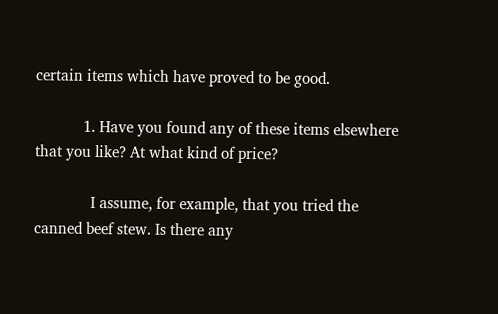certain items which have proved to be good.

            1. Have you found any of these items elsewhere that you like? At what kind of price?

              I assume, for example, that you tried the canned beef stew. Is there any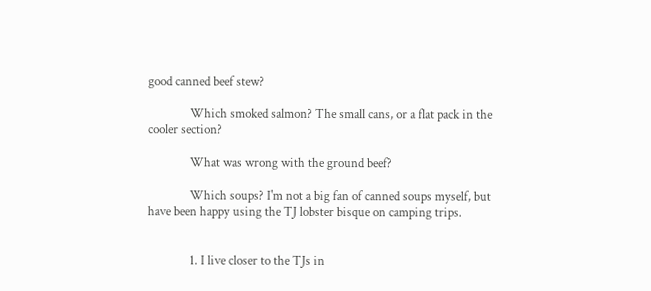good canned beef stew?

              Which smoked salmon? The small cans, or a flat pack in the cooler section?

              What was wrong with the ground beef?

              Which soups? I'm not a big fan of canned soups myself, but have been happy using the TJ lobster bisque on camping trips.


              1. I live closer to the TJs in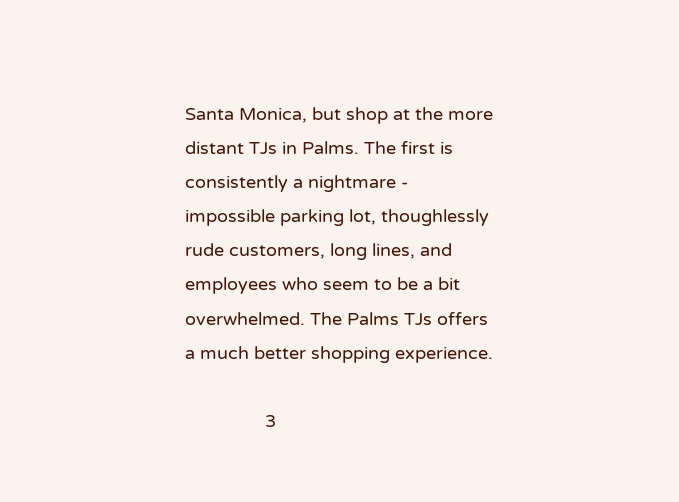Santa Monica, but shop at the more distant TJs in Palms. The first is consistently a nightmare - impossible parking lot, thoughlessly rude customers, long lines, and employees who seem to be a bit overwhelmed. The Palms TJs offers a much better shopping experience.

                3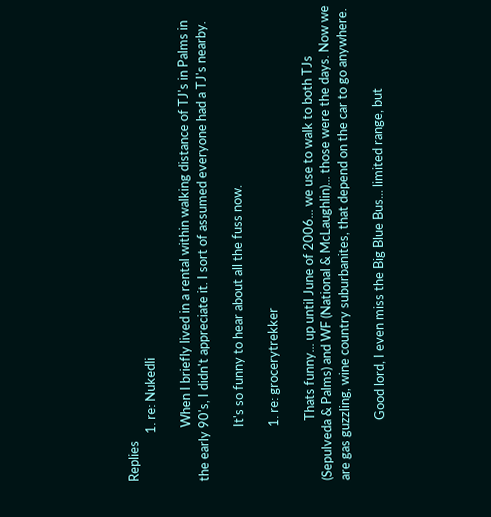Replies
                1. re: Nukedli

                  When I briefly lived in a rental within walking distance of TJ's in Palms in the early 90's, I didn't appreciate it. I sort of assumed everyone had a TJ's nearby.

                  It's so funny to hear about all the fuss now.

                  1. re: grocerytrekker

                    Thats funny... up until June of 2006... we use to walk to both TJs (Sepulveda & Palms) and WF (National & McLaughlin)... those were the days. Now we are gas guzzling, wine country suburbanites, that depend on the car to go anywhere.

                    Good lord, I even miss the Big Blue Bus... limited range, but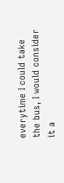everytime I could take the bus, I would consider it a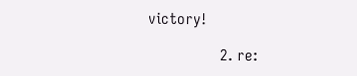victory!

                  2. re: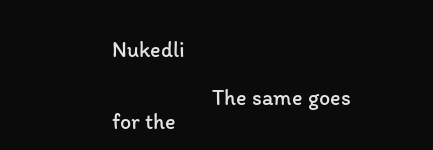Nukedli

                    The same goes for the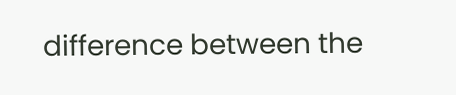difference between the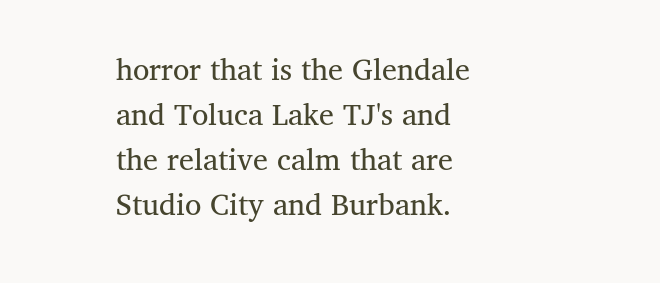horror that is the Glendale and Toluca Lake TJ's and the relative calm that are Studio City and Burbank.